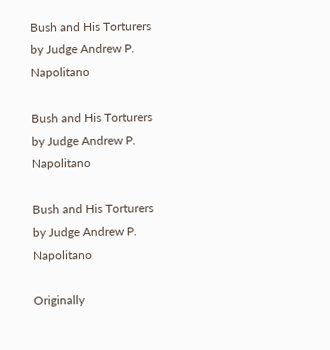Bush and His Torturers by Judge Andrew P. Napolitano

Bush and His Torturers by Judge Andrew P. Napolitano

Bush and His Torturers by Judge Andrew P. Napolitano

Originally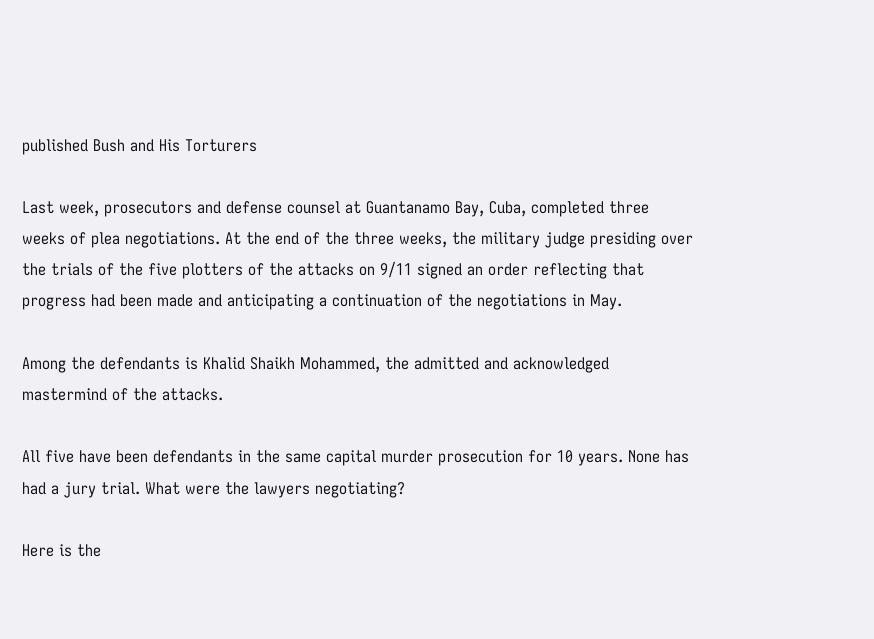published Bush and His Torturers

Last week, prosecutors and defense counsel at Guantanamo Bay, Cuba, completed three weeks of plea negotiations. At the end of the three weeks, the military judge presiding over the trials of the five plotters of the attacks on 9/11 signed an order reflecting that progress had been made and anticipating a continuation of the negotiations in May.

Among the defendants is Khalid Shaikh Mohammed, the admitted and acknowledged mastermind of the attacks.

All five have been defendants in the same capital murder prosecution for 10 years. None has had a jury trial. What were the lawyers negotiating?

Here is the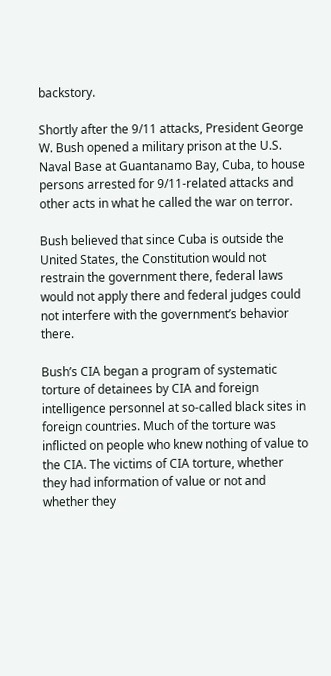backstory.

Shortly after the 9/11 attacks, President George W. Bush opened a military prison at the U.S. Naval Base at Guantanamo Bay, Cuba, to house persons arrested for 9/11-related attacks and other acts in what he called the war on terror.

Bush believed that since Cuba is outside the United States, the Constitution would not restrain the government there, federal laws would not apply there and federal judges could not interfere with the government’s behavior there.

Bush’s CIA began a program of systematic torture of detainees by CIA and foreign intelligence personnel at so-called black sites in foreign countries. Much of the torture was inflicted on people who knew nothing of value to the CIA. The victims of CIA torture, whether they had information of value or not and whether they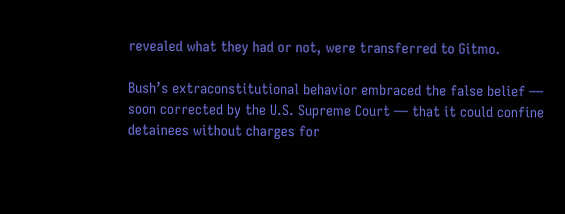revealed what they had or not, were transferred to Gitmo.

Bush’s extraconstitutional behavior embraced the false belief — soon corrected by the U.S. Supreme Court — that it could confine detainees without charges for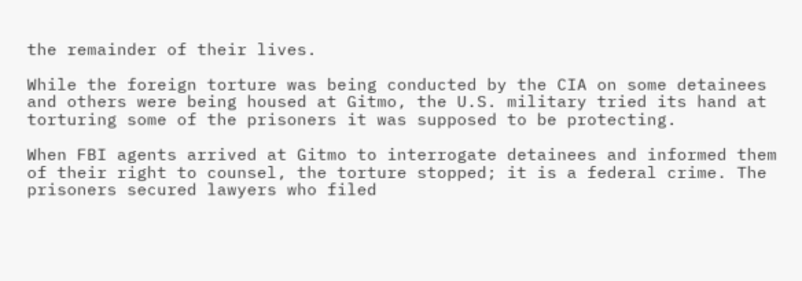the remainder of their lives.

While the foreign torture was being conducted by the CIA on some detainees and others were being housed at Gitmo, the U.S. military tried its hand at torturing some of the prisoners it was supposed to be protecting.

When FBI agents arrived at Gitmo to interrogate detainees and informed them of their right to counsel, the torture stopped; it is a federal crime. The prisoners secured lawyers who filed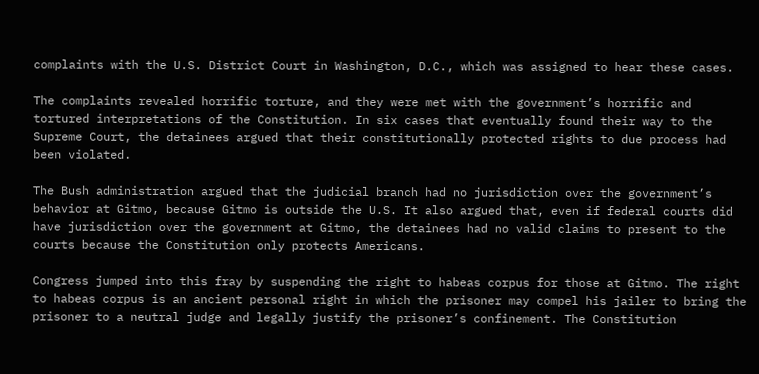complaints with the U.S. District Court in Washington, D.C., which was assigned to hear these cases.

The complaints revealed horrific torture, and they were met with the government’s horrific and tortured interpretations of the Constitution. In six cases that eventually found their way to the Supreme Court, the detainees argued that their constitutionally protected rights to due process had been violated.

The Bush administration argued that the judicial branch had no jurisdiction over the government’s behavior at Gitmo, because Gitmo is outside the U.S. It also argued that, even if federal courts did have jurisdiction over the government at Gitmo, the detainees had no valid claims to present to the courts because the Constitution only protects Americans.

Congress jumped into this fray by suspending the right to habeas corpus for those at Gitmo. The right to habeas corpus is an ancient personal right in which the prisoner may compel his jailer to bring the prisoner to a neutral judge and legally justify the prisoner’s confinement. The Constitution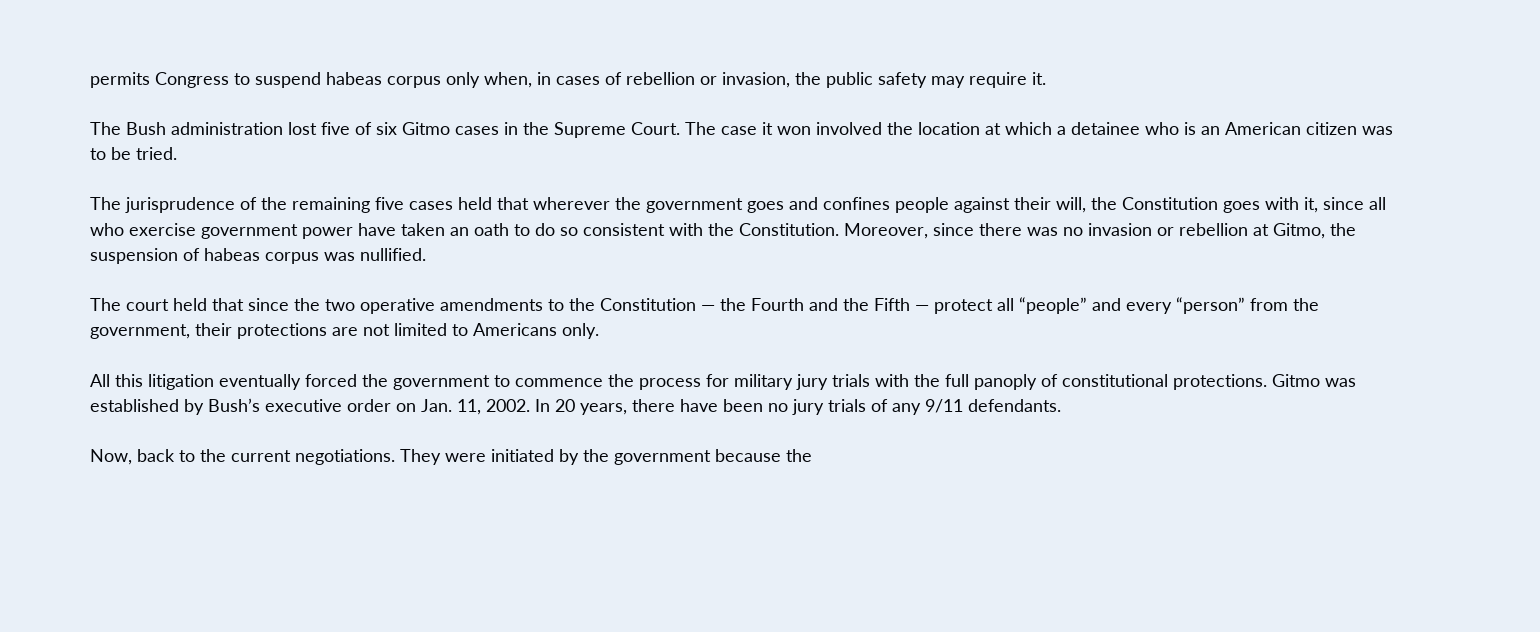permits Congress to suspend habeas corpus only when, in cases of rebellion or invasion, the public safety may require it.

The Bush administration lost five of six Gitmo cases in the Supreme Court. The case it won involved the location at which a detainee who is an American citizen was to be tried.

The jurisprudence of the remaining five cases held that wherever the government goes and confines people against their will, the Constitution goes with it, since all who exercise government power have taken an oath to do so consistent with the Constitution. Moreover, since there was no invasion or rebellion at Gitmo, the suspension of habeas corpus was nullified.

The court held that since the two operative amendments to the Constitution — the Fourth and the Fifth — protect all “people” and every “person” from the government, their protections are not limited to Americans only.

All this litigation eventually forced the government to commence the process for military jury trials with the full panoply of constitutional protections. Gitmo was established by Bush’s executive order on Jan. 11, 2002. In 20 years, there have been no jury trials of any 9/11 defendants.

Now, back to the current negotiations. They were initiated by the government because the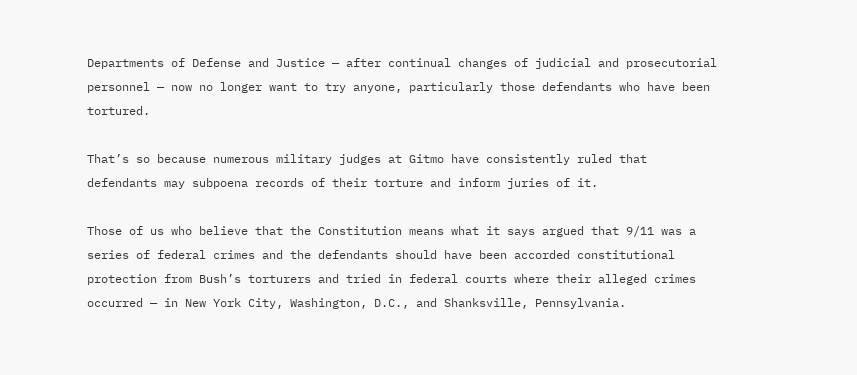Departments of Defense and Justice — after continual changes of judicial and prosecutorial personnel — now no longer want to try anyone, particularly those defendants who have been tortured.

That’s so because numerous military judges at Gitmo have consistently ruled that defendants may subpoena records of their torture and inform juries of it.

Those of us who believe that the Constitution means what it says argued that 9/11 was a series of federal crimes and the defendants should have been accorded constitutional protection from Bush’s torturers and tried in federal courts where their alleged crimes occurred — in New York City, Washington, D.C., and Shanksville, Pennsylvania.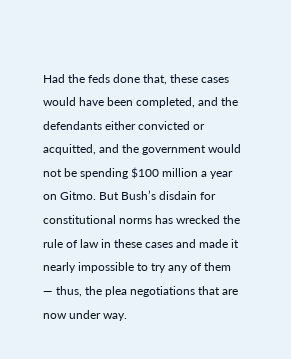Had the feds done that, these cases would have been completed, and the defendants either convicted or acquitted, and the government would not be spending $100 million a year on Gitmo. But Bush’s disdain for constitutional norms has wrecked the rule of law in these cases and made it nearly impossible to try any of them — thus, the plea negotiations that are now under way.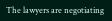The lawyers are negotiating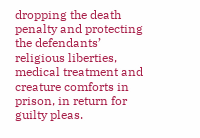dropping the death penalty and protecting the defendants’ religious liberties, medical treatment and creature comforts in prison, in return for guilty pleas.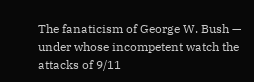The fanaticism of George W. Bush — under whose incompetent watch the attacks of 9/11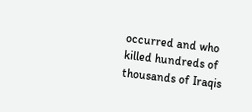occurred and who killed hundreds of thousands of Iraqis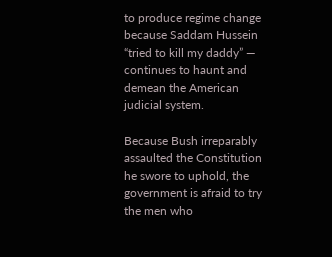to produce regime change because Saddam Hussein “tried to kill my daddy” — continues to haunt and demean the American judicial system.

Because Bush irreparably assaulted the Constitution he swore to uphold, the government is afraid to try the men who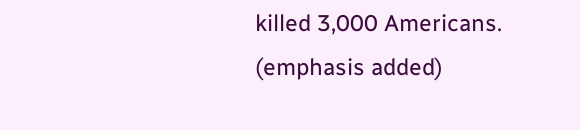killed 3,000 Americans. (emphasis added)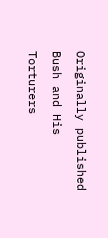Originally published Bush and His Torturers